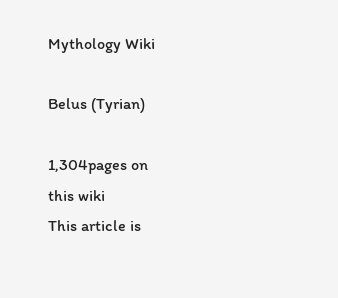Mythology Wiki

Belus (Tyrian)

1,304pages on
this wiki
This article is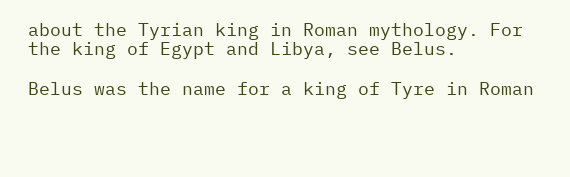about the Tyrian king in Roman mythology. For the king of Egypt and Libya, see Belus.

Belus was the name for a king of Tyre in Roman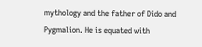mythology and the father of Dido and Pygmalion. He is equated with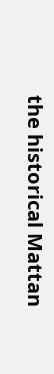the historical Mattan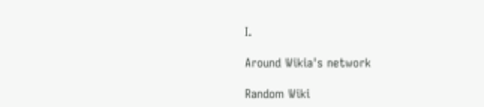I.

Around Wikia's network

Random Wiki